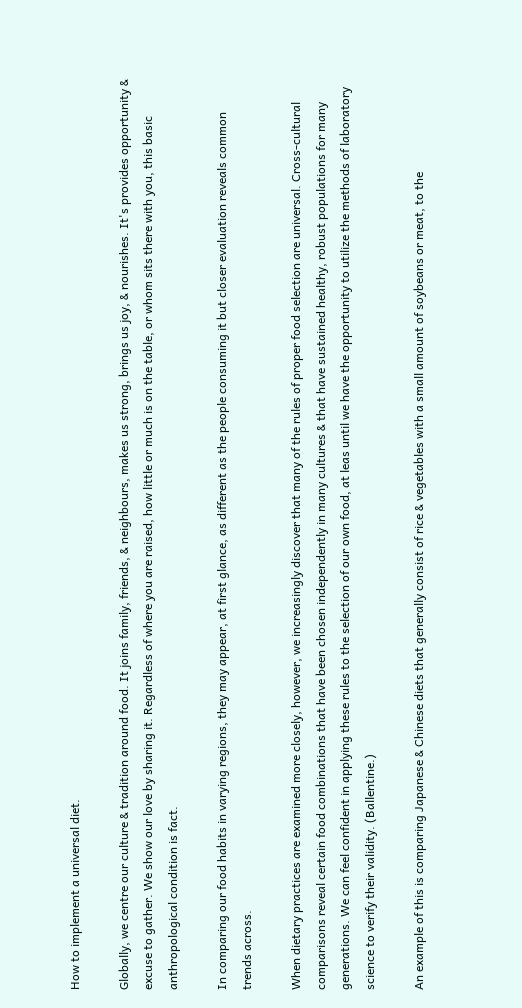How to implement a universal diet.

Globally, we centre our culture & tradition around food. It joins family, friends, & neighbours, makes us strong, brings us joy, & nourishes. It's provides opportunity & excuse to gather. We show our love by sharing it. Regardless of where you are raised, how little or much is on the table, or whom sits there with you, this basic anthropological condition is fact.

In comparing our food habits in varying regions, they may appear, at first glance, as different as the people consuming it but closer evaluation reveals common trends across.

When dietary practices are examined more closely, however, we increasingly discover that many of the rules of proper food selection are universal. Cross-cultural comparisons reveal certain food combinations that have been chosen independently in many cultures & that have sustained healthy, robust populations for many generations. We can feel confident in applying these rules to the selection of our own food, at leas until we have the opportunity to utilize the methods of laboratory science to verify their validity. (Ballentine.)

An example of this is comparing Japanese & Chinese diets that generally consist of rice & vegetables with a small amount of soybeans or meat, to the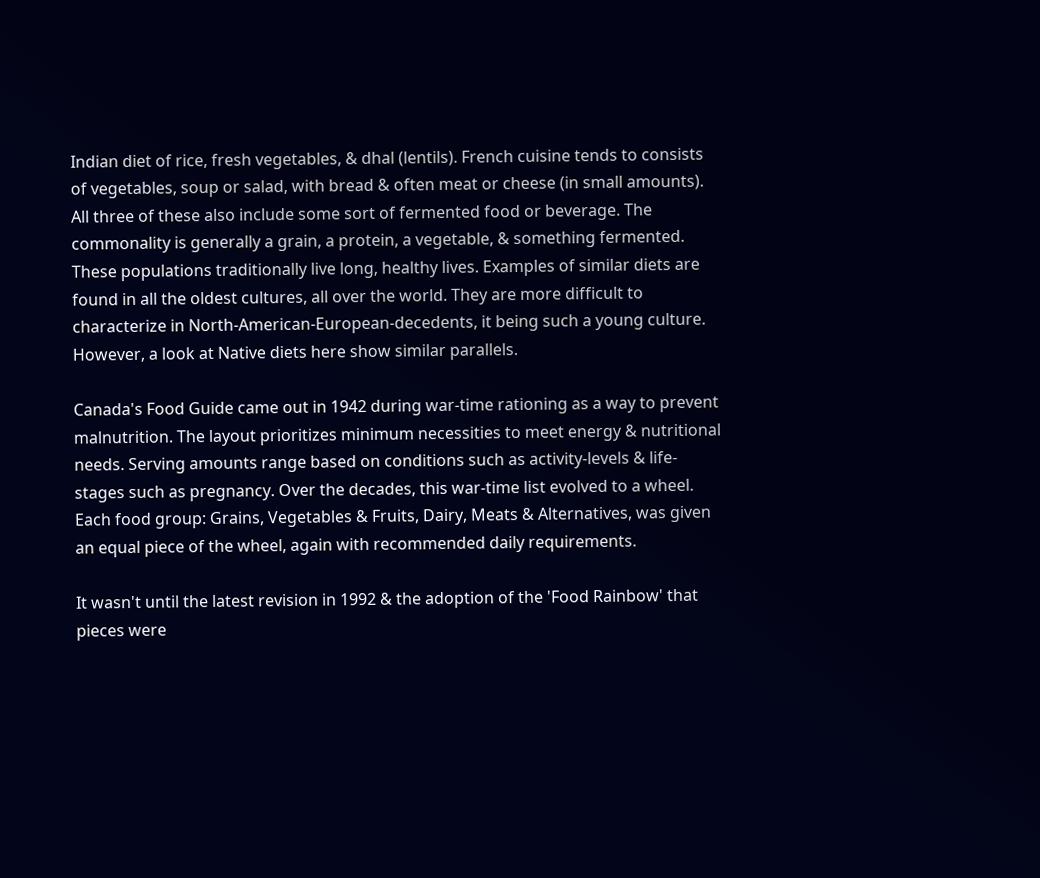Indian diet of rice, fresh vegetables, & dhal (lentils). French cuisine tends to consists of vegetables, soup or salad, with bread & often meat or cheese (in small amounts). All three of these also include some sort of fermented food or beverage. The commonality is generally a grain, a protein, a vegetable, & something fermented. These populations traditionally live long, healthy lives. Examples of similar diets are found in all the oldest cultures, all over the world. They are more difficult to characterize in North-American-European-decedents, it being such a young culture. However, a look at Native diets here show similar parallels.

Canada's Food Guide came out in 1942 during war-time rationing as a way to prevent malnutrition. The layout prioritizes minimum necessities to meet energy & nutritional needs. Serving amounts range based on conditions such as activity-levels & life-stages such as pregnancy. Over the decades, this war-time list evolved to a wheel. Each food group: Grains, Vegetables & Fruits, Dairy, Meats & Alternatives, was given an equal piece of the wheel, again with recommended daily requirements.

It wasn't until the latest revision in 1992 & the adoption of the 'Food Rainbow' that pieces were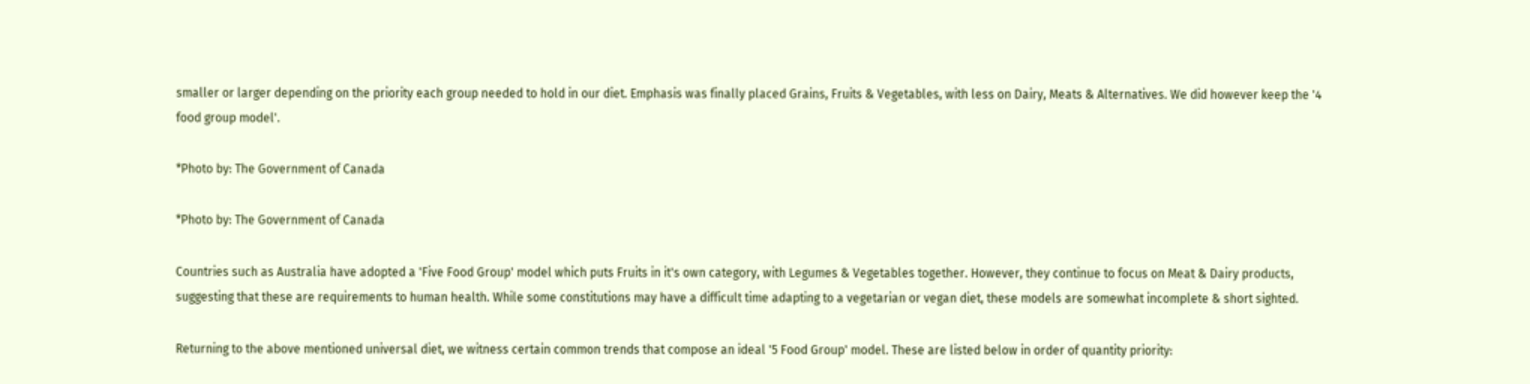smaller or larger depending on the priority each group needed to hold in our diet. Emphasis was finally placed Grains, Fruits & Vegetables, with less on Dairy, Meats & Alternatives. We did however keep the '4 food group model'.

*Photo by: The Government of Canada

*Photo by: The Government of Canada

Countries such as Australia have adopted a 'Five Food Group' model which puts Fruits in it's own category, with Legumes & Vegetables together. However, they continue to focus on Meat & Dairy products, suggesting that these are requirements to human health. While some constitutions may have a difficult time adapting to a vegetarian or vegan diet, these models are somewhat incomplete & short sighted.

Returning to the above mentioned universal diet, we witness certain common trends that compose an ideal '5 Food Group' model. These are listed below in order of quantity priority: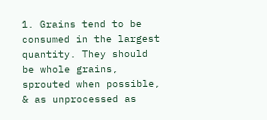1. Grains tend to be consumed in the largest quantity. They should be whole grains, sprouted when possible, & as unprocessed as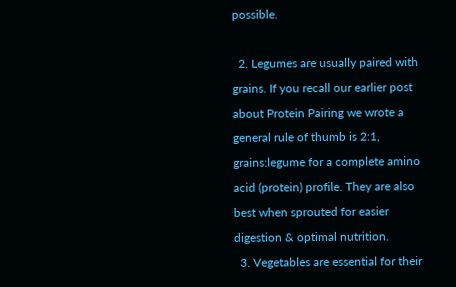possible.

  2. Legumes are usually paired with grains. If you recall our earlier post about Protein Pairing we wrote a general rule of thumb is 2:1, grains:legume for a complete amino acid (protein) profile. They are also best when sprouted for easier digestion & optimal nutrition.
  3. Vegetables are essential for their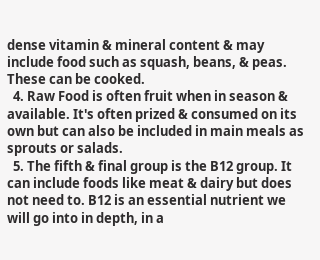dense vitamin & mineral content & may include food such as squash, beans, & peas. These can be cooked.
  4. Raw Food is often fruit when in season & available. It's often prized & consumed on its own but can also be included in main meals as sprouts or salads.
  5. The fifth & final group is the B12 group. It can include foods like meat & dairy but does not need to. B12 is an essential nutrient we will go into in depth, in a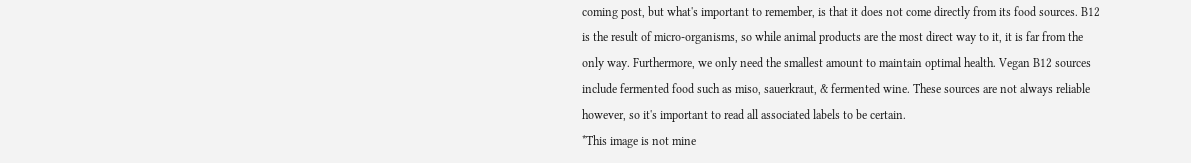coming post, but what's important to remember, is that it does not come directly from its food sources. B12 is the result of micro-organisms, so while animal products are the most direct way to it, it is far from the only way. Furthermore, we only need the smallest amount to maintain optimal health. Vegan B12 sources include fermented food such as miso, sauerkraut, & fermented wine. These sources are not always reliable however, so it's important to read all associated labels to be certain.
*This image is not mine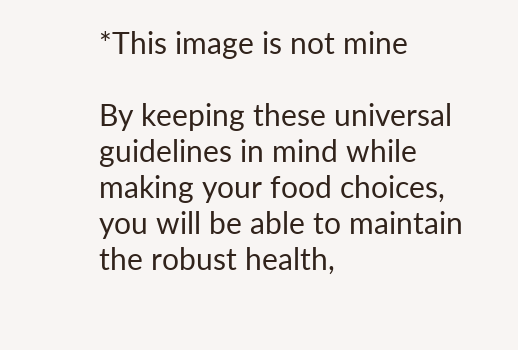*This image is not mine

By keeping these universal guidelines in mind while making your food choices, you will be able to maintain the robust health,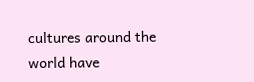cultures around the world have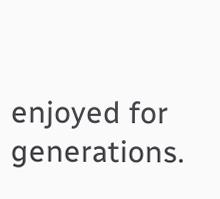enjoyed for generations.